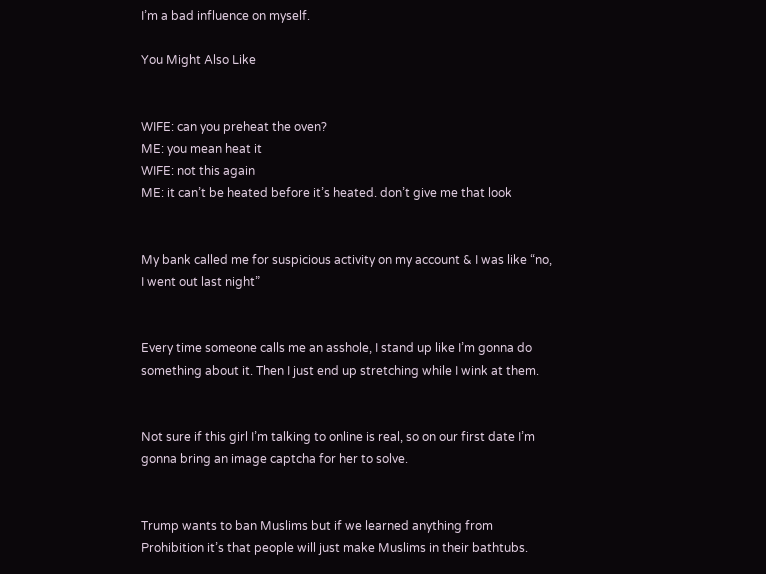I’m a bad influence on myself.

You Might Also Like


WIFE: can you preheat the oven?
ME: you mean heat it
WIFE: not this again
ME: it can’t be heated before it’s heated. don’t give me that look


My bank called me for suspicious activity on my account & I was like “no, I went out last night”


Every time someone calls me an asshole, I stand up like I’m gonna do something about it. Then I just end up stretching while I wink at them.


Not sure if this girl I’m talking to online is real, so on our first date I’m gonna bring an image captcha for her to solve.


Trump wants to ban Muslims but if we learned anything from Prohibition it’s that people will just make Muslims in their bathtubs.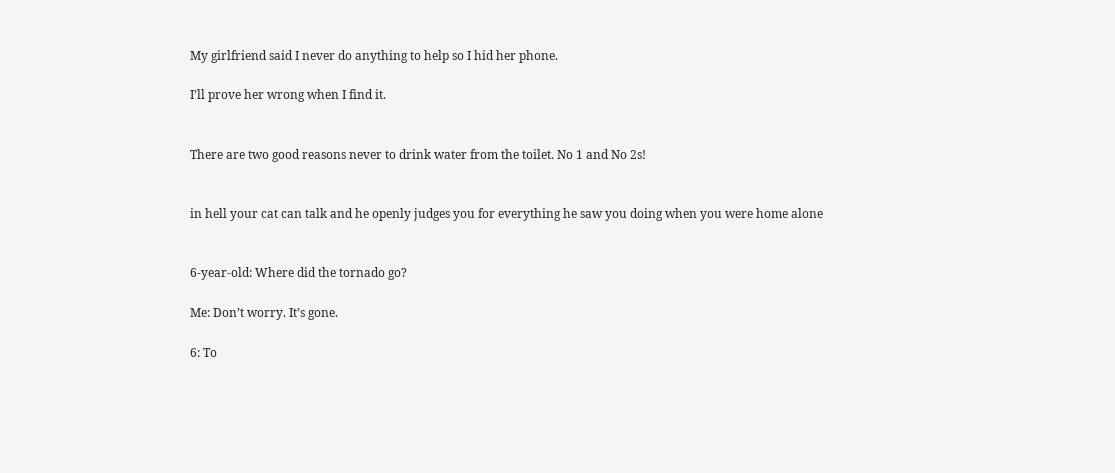My girlfriend said I never do anything to help so I hid her phone.

I’ll prove her wrong when I find it.


There are two good reasons never to drink water from the toilet. No 1 and No 2s!


in hell your cat can talk and he openly judges you for everything he saw you doing when you were home alone


6-year-old: Where did the tornado go?

Me: Don’t worry. It’s gone.

6: To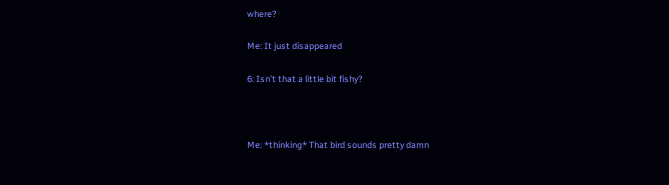where?

Me: It just disappeared

6: Isn’t that a little bit fishy?



Me: *thinking* That bird sounds pretty damn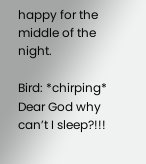happy for the middle of the night.

Bird: *chirping* Dear God why can’t I sleep?!!!